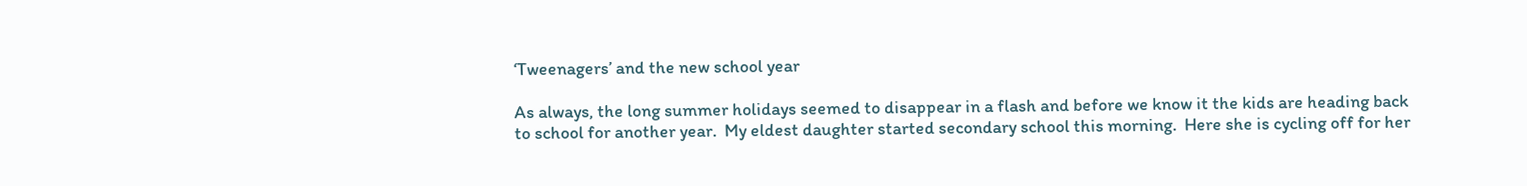‘Tweenagers’ and the new school year

As always, the long summer holidays seemed to disappear in a flash and before we know it the kids are heading back to school for another year.  My eldest daughter started secondary school this morning.  Here she is cycling off for her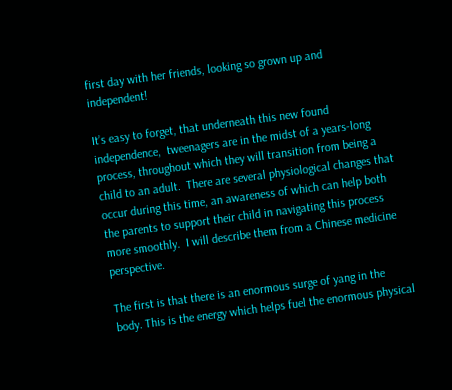first day with her friends, looking so grown up and independent!

It’s easy to forget, that underneath this new found independence,  tweenagers are in the midst of a years-long process, throughout which they will transition from being a child to an adult.  There are several physiological changes that occur during this time, an awareness of which can help both the parents to support their child in navigating this process more smoothly.  I will describe them from a Chinese medicine perspective.

The first is that there is an enormous surge of yang in the body. This is the energy which helps fuel the enormous physical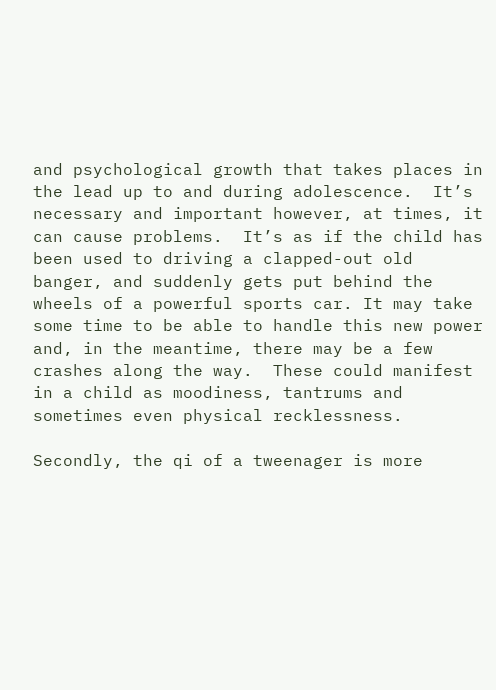and psychological growth that takes places in the lead up to and during adolescence.  It’s necessary and important however, at times, it can cause problems.  It’s as if the child has been used to driving a clapped-out old banger, and suddenly gets put behind the wheels of a powerful sports car. It may take some time to be able to handle this new power and, in the meantime, there may be a few crashes along the way.  These could manifest in a child as moodiness, tantrums and sometimes even physical recklessness.

Secondly, the qi of a tweenager is more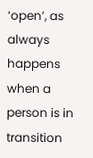‘open’, as always happens when a person is in transition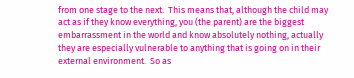from one stage to the next.  This means that, although the child may act as if they know everything, you (the parent) are the biggest embarrassment in the world and know absolutely nothing, actually they are especially vulnerable to anything that is going on in their external environment.  So as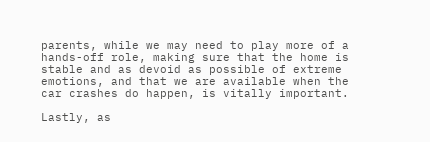parents, while we may need to play more of a hands-off role, making sure that the home is stable and as devoid as possible of extreme emotions, and that we are available when the car crashes do happen, is vitally important.

Lastly, as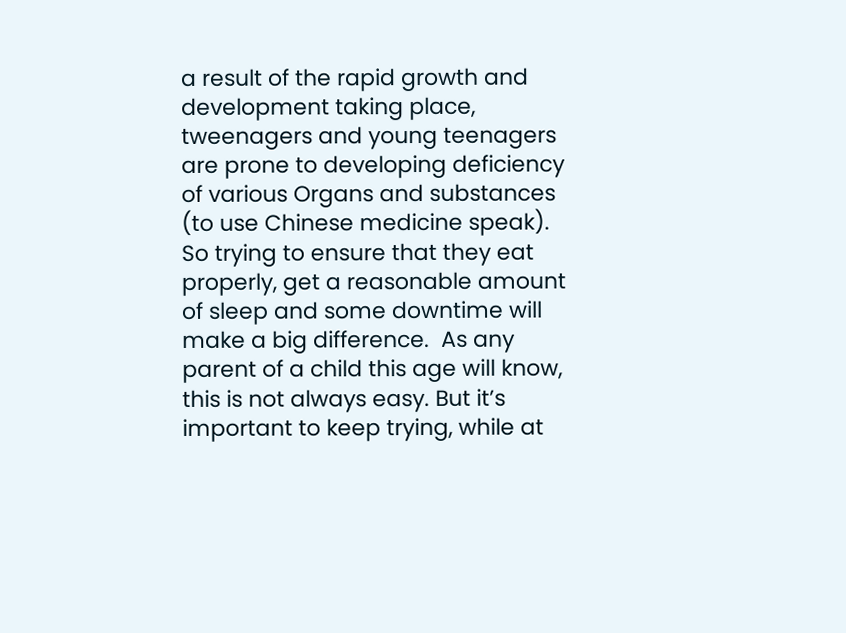a result of the rapid growth and development taking place, tweenagers and young teenagers are prone to developing deficiency of various Organs and substances (to use Chinese medicine speak).  So trying to ensure that they eat properly, get a reasonable amount of sleep and some downtime will make a big difference.  As any parent of a child this age will know, this is not always easy. But it’s important to keep trying, while at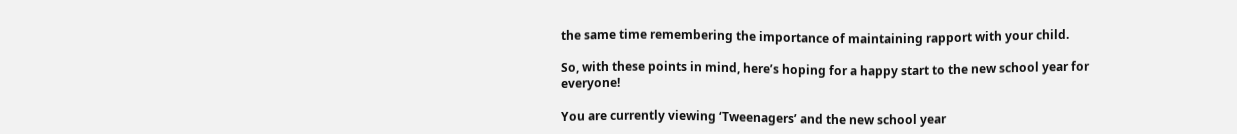the same time remembering the importance of maintaining rapport with your child.

So, with these points in mind, here’s hoping for a happy start to the new school year for everyone!

You are currently viewing ‘Tweenagers’ and the new school year